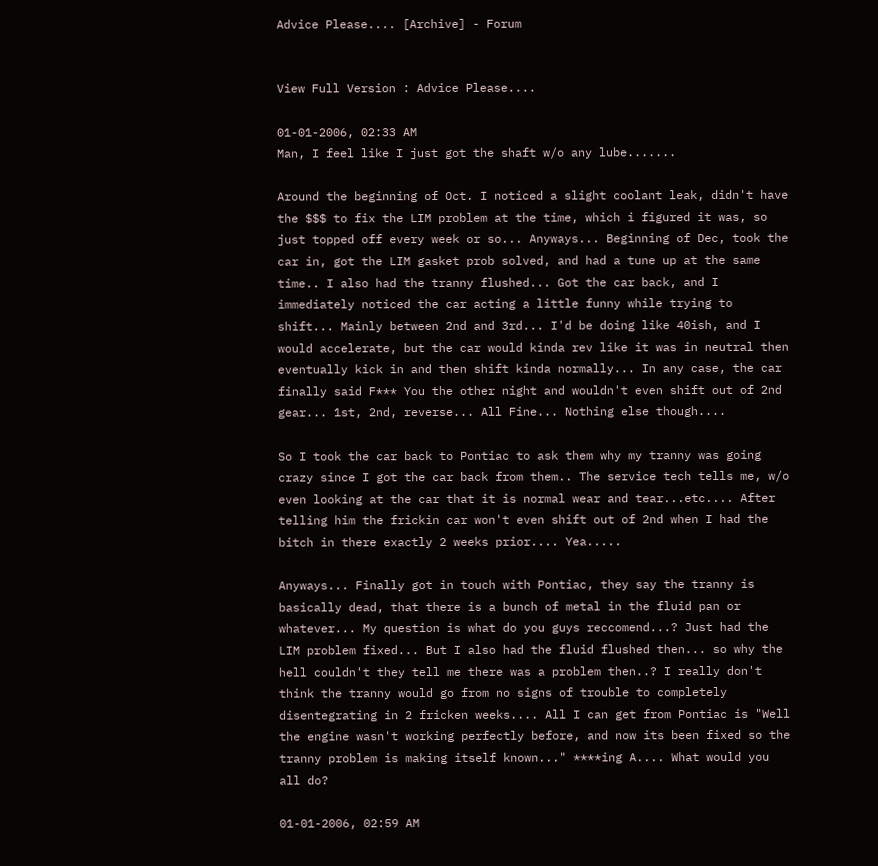Advice Please.... [Archive] - Forum


View Full Version : Advice Please....

01-01-2006, 02:33 AM
Man, I feel like I just got the shaft w/o any lube.......

Around the beginning of Oct. I noticed a slight coolant leak, didn't have the $$$ to fix the LIM problem at the time, which i figured it was, so just topped off every week or so... Anyways... Beginning of Dec, took the car in, got the LIM gasket prob solved, and had a tune up at the same time.. I also had the tranny flushed... Got the car back, and I immediately noticed the car acting a little funny while trying to shift... Mainly between 2nd and 3rd... I'd be doing like 40ish, and I would accelerate, but the car would kinda rev like it was in neutral then eventually kick in and then shift kinda normally... In any case, the car finally said F*** You the other night and wouldn't even shift out of 2nd gear... 1st, 2nd, reverse... All Fine... Nothing else though....

So I took the car back to Pontiac to ask them why my tranny was going crazy since I got the car back from them.. The service tech tells me, w/o even looking at the car that it is normal wear and tear...etc.... After telling him the frickin car won't even shift out of 2nd when I had the bitch in there exactly 2 weeks prior.... Yea.....

Anyways... Finally got in touch with Pontiac, they say the tranny is basically dead, that there is a bunch of metal in the fluid pan or whatever... My question is what do you guys reccomend...? Just had the LIM problem fixed... But I also had the fluid flushed then... so why the hell couldn't they tell me there was a problem then..? I really don't think the tranny would go from no signs of trouble to completely disentegrating in 2 fricken weeks.... All I can get from Pontiac is "Well the engine wasn't working perfectly before, and now its been fixed so the tranny problem is making itself known..." ****ing A.... What would you all do?

01-01-2006, 02:59 AM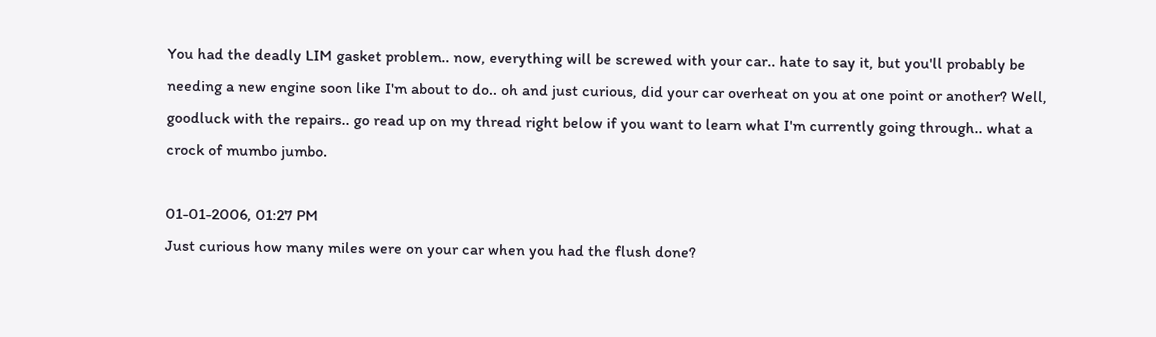You had the deadly LIM gasket problem.. now, everything will be screwed with your car.. hate to say it, but you'll probably be needing a new engine soon like I'm about to do.. oh and just curious, did your car overheat on you at one point or another? Well, goodluck with the repairs.. go read up on my thread right below if you want to learn what I'm currently going through.. what a crock of mumbo jumbo.

01-01-2006, 01:27 PM
Just curious how many miles were on your car when you had the flush done?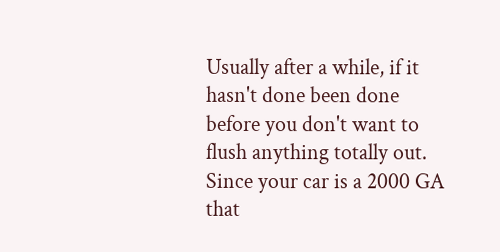Usually after a while, if it hasn't done been done before you don't want to flush anything totally out. Since your car is a 2000 GA that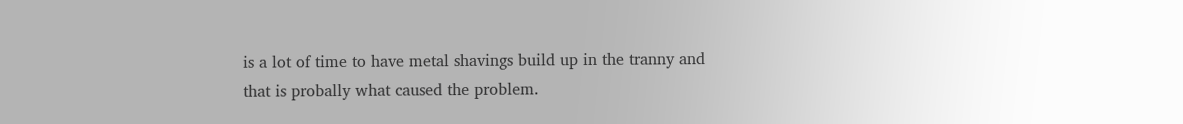is a lot of time to have metal shavings build up in the tranny and that is probally what caused the problem.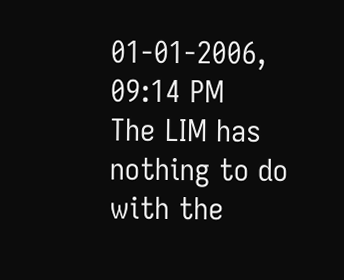01-01-2006, 09:14 PM
The LIM has nothing to do with the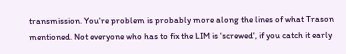transmission. You're problem is probably more along the lines of what Trason mentioned. Not everyone who has to fix the LIM is 'screwed', if you catch it early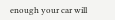enough your car will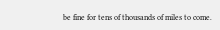be fine for tens of thousands of miles to come.